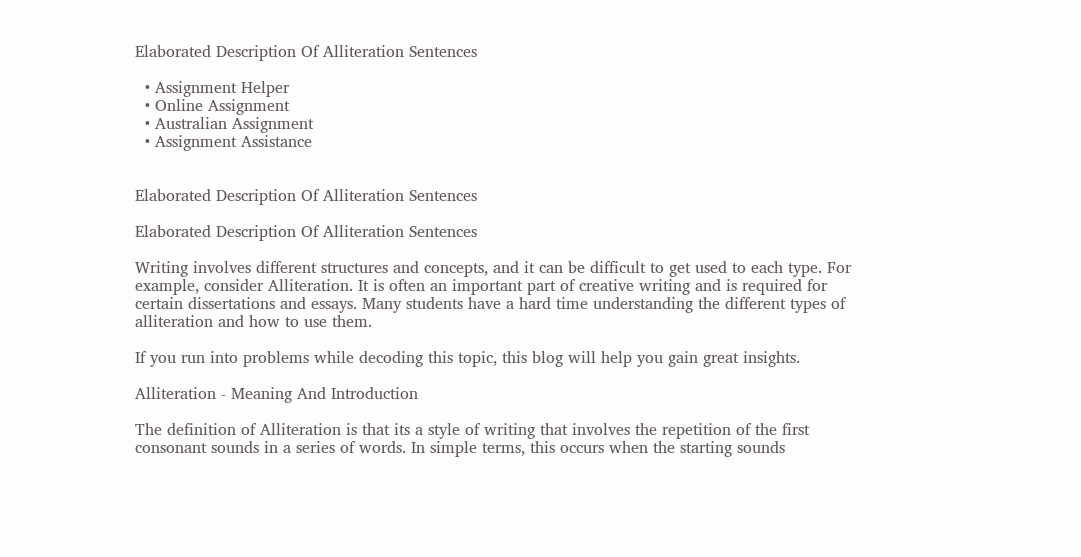Elaborated Description Of Alliteration Sentences

  • Assignment Helper
  • Online Assignment
  • Australian Assignment
  • Assignment Assistance


Elaborated Description Of Alliteration Sentences

Elaborated Description Of Alliteration Sentences

Writing involves different structures and concepts, and it can be difficult to get used to each type. For example, consider Alliteration. It is often an important part of creative writing and is required for certain dissertations and essays. Many students have a hard time understanding the different types of alliteration and how to use them.

If you run into problems while decoding this topic, this blog will help you gain great insights.

Alliteration - Meaning And Introduction

The definition of Alliteration is that its a style of writing that involves the repetition of the first consonant sounds in a series of words. In simple terms, this occurs when the starting sounds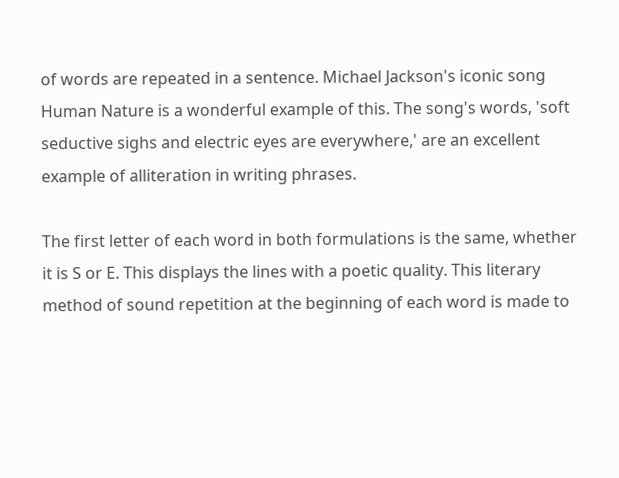of words are repeated in a sentence. Michael Jackson's iconic song Human Nature is a wonderful example of this. The song's words, 'soft seductive sighs and electric eyes are everywhere,' are an excellent example of alliteration in writing phrases.

The first letter of each word in both formulations is the same, whether it is S or E. This displays the lines with a poetic quality. This literary method of sound repetition at the beginning of each word is made to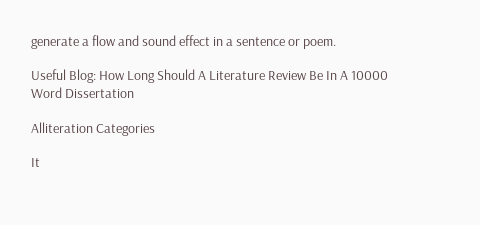generate a flow and sound effect in a sentence or poem.

Useful Blog: How Long Should A Literature Review Be In A 10000 Word Dissertation

Alliteration Categories

It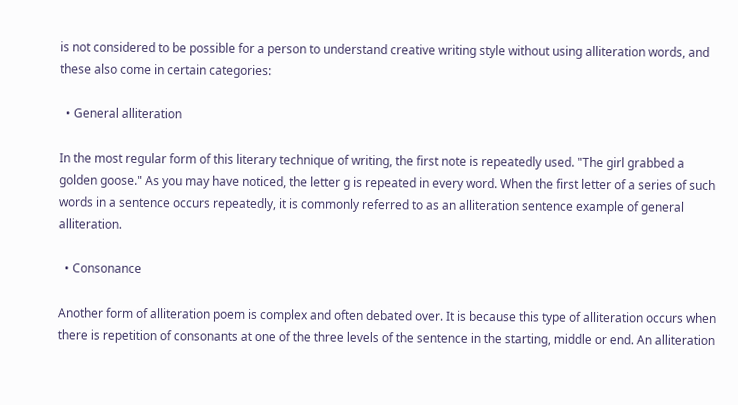is not considered to be possible for a person to understand creative writing style without using alliteration words, and these also come in certain categories:

  • General alliteration

In the most regular form of this literary technique of writing, the first note is repeatedly used. "The girl grabbed a golden goose." As you may have noticed, the letter g is repeated in every word. When the first letter of a series of such words in a sentence occurs repeatedly, it is commonly referred to as an alliteration sentence example of general alliteration.

  • Consonance

Another form of alliteration poem is complex and often debated over. It is because this type of alliteration occurs when there is repetition of consonants at one of the three levels of the sentence in the starting, middle or end. An alliteration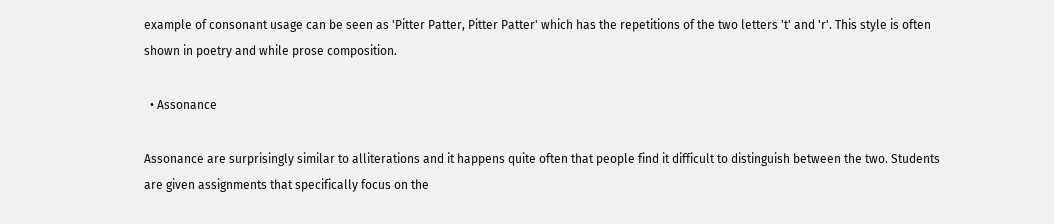example of consonant usage can be seen as 'Pitter Patter, Pitter Patter' which has the repetitions of the two letters 't' and 'r'. This style is often shown in poetry and while prose composition.

  • Assonance

Assonance are surprisingly similar to alliterations and it happens quite often that people find it difficult to distinguish between the two. Students are given assignments that specifically focus on the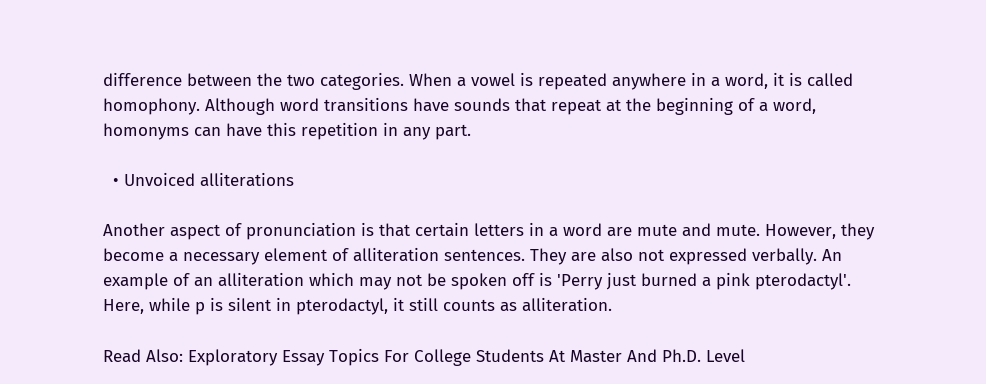difference between the two categories. When a vowel is repeated anywhere in a word, it is called homophony. Although word transitions have sounds that repeat at the beginning of a word, homonyms can have this repetition in any part.

  • Unvoiced alliterations

Another aspect of pronunciation is that certain letters in a word are mute and mute. However, they become a necessary element of alliteration sentences. They are also not expressed verbally. An example of an alliteration which may not be spoken off is 'Perry just burned a pink pterodactyl'. Here, while p is silent in pterodactyl, it still counts as alliteration.

Read Also: Exploratory Essay Topics For College Students At Master And Ph.D. Level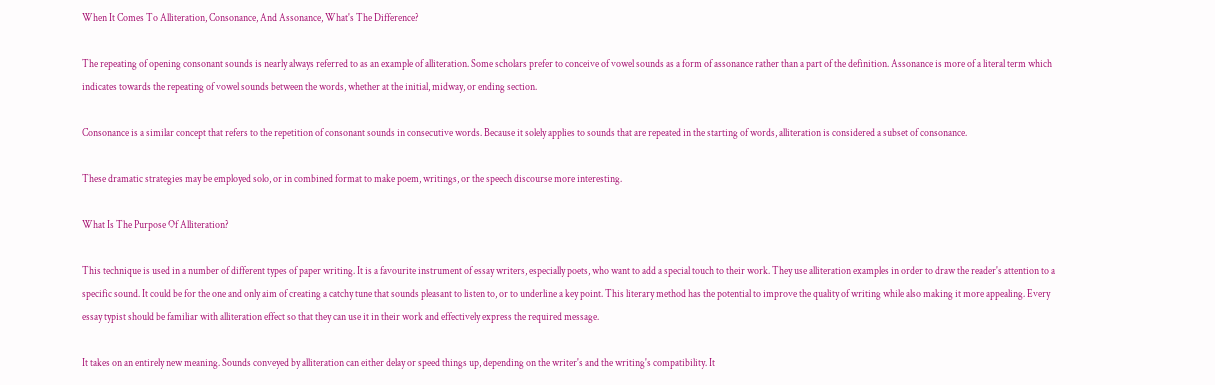When It Comes To Alliteration, Consonance, And Assonance, What's The Difference?

The repeating of opening consonant sounds is nearly always referred to as an example of alliteration. Some scholars prefer to conceive of vowel sounds as a form of assonance rather than a part of the definition. Assonance is more of a literal term which indicates towards the repeating of vowel sounds between the words, whether at the initial, midway, or ending section.

Consonance is a similar concept that refers to the repetition of consonant sounds in consecutive words. Because it solely applies to sounds that are repeated in the starting of words, alliteration is considered a subset of consonance.

These dramatic strategies may be employed solo, or in combined format to make poem, writings, or the speech discourse more interesting.

What Is The Purpose Of Alliteration?

This technique is used in a number of different types of paper writing. It is a favourite instrument of essay writers, especially poets, who want to add a special touch to their work. They use alliteration examples in order to draw the reader's attention to a specific sound. It could be for the one and only aim of creating a catchy tune that sounds pleasant to listen to, or to underline a key point. This literary method has the potential to improve the quality of writing while also making it more appealing. Every essay typist should be familiar with alliteration effect so that they can use it in their work and effectively express the required message.

It takes on an entirely new meaning. Sounds conveyed by alliteration can either delay or speed things up, depending on the writer's and the writing's compatibility. It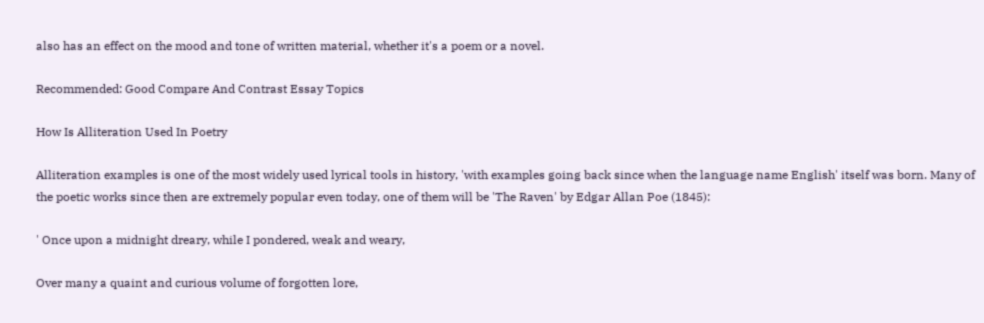also has an effect on the mood and tone of written material, whether it's a poem or a novel.

Recommended: Good Compare And Contrast Essay Topics

How Is Alliteration Used In Poetry

Alliteration examples is one of the most widely used lyrical tools in history, 'with examples going back since when the language name English' itself was born. Many of the poetic works since then are extremely popular even today, one of them will be 'The Raven' by Edgar Allan Poe (1845):

' Once upon a midnight dreary, while I pondered, weak and weary,

Over many a quaint and curious volume of forgotten lore,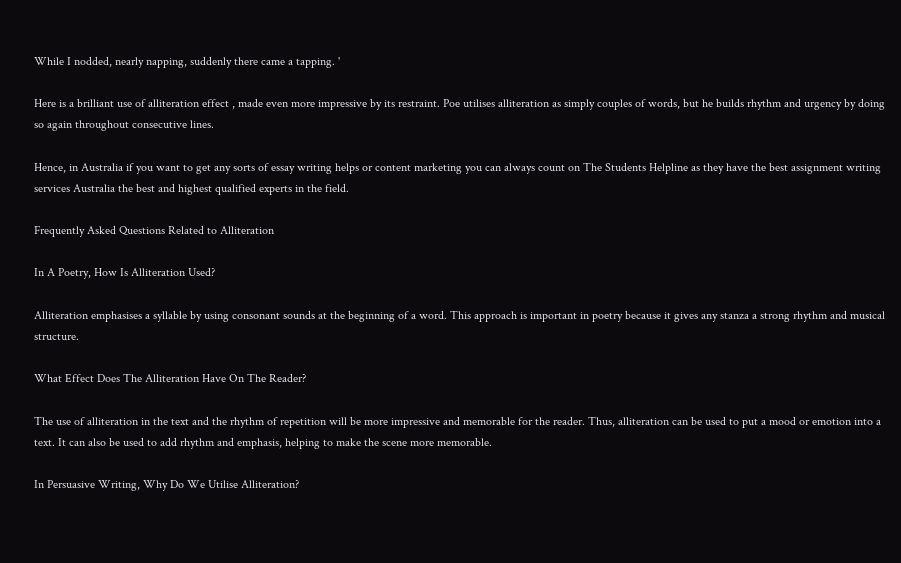While I nodded, nearly napping, suddenly there came a tapping. '

Here is a brilliant use of alliteration effect , made even more impressive by its restraint. Poe utilises alliteration as simply couples of words, but he builds rhythm and urgency by doing so again throughout consecutive lines.

Hence, in Australia if you want to get any sorts of essay writing helps or content marketing you can always count on The Students Helpline as they have the best assignment writing services Australia the best and highest qualified experts in the field.

Frequently Asked Questions Related to Alliteration

In A Poetry, How Is Alliteration Used?

Alliteration emphasises a syllable by using consonant sounds at the beginning of a word. This approach is important in poetry because it gives any stanza a strong rhythm and musical structure.

What Effect Does The Alliteration Have On The Reader?

The use of alliteration in the text and the rhythm of repetition will be more impressive and memorable for the reader. Thus, alliteration can be used to put a mood or emotion into a text. It can also be used to add rhythm and emphasis, helping to make the scene more memorable.

In Persuasive Writing, Why Do We Utilise Alliteration?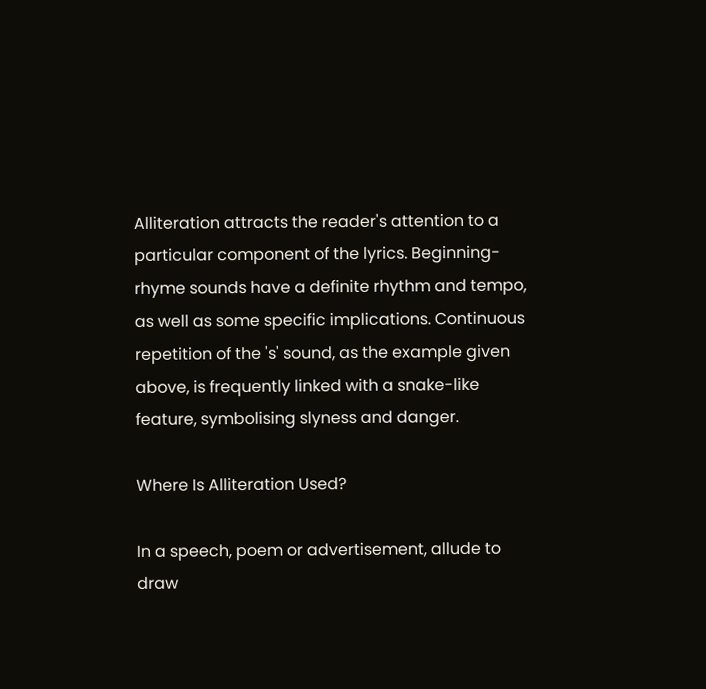Alliteration attracts the reader's attention to a particular component of the lyrics. Beginning-rhyme sounds have a definite rhythm and tempo, as well as some specific implications. Continuous repetition of the 's' sound, as the example given above, is frequently linked with a snake-like feature, symbolising slyness and danger.

Where Is Alliteration Used?

In a speech, poem or advertisement, allude to draw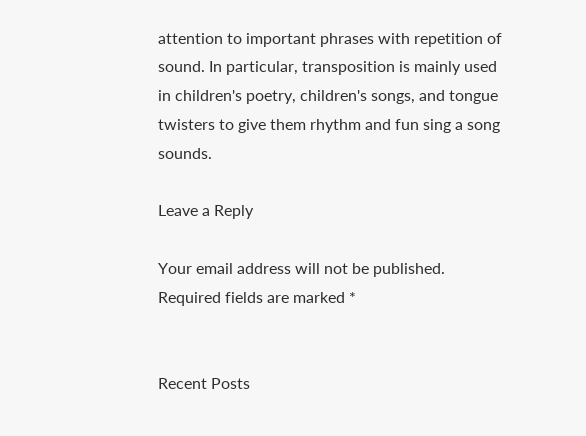attention to important phrases with repetition of sound. In particular, transposition is mainly used in children's poetry, children's songs, and tongue twisters to give them rhythm and fun sing a song sounds.

Leave a Reply

Your email address will not be published. Required fields are marked *


Recent Posts